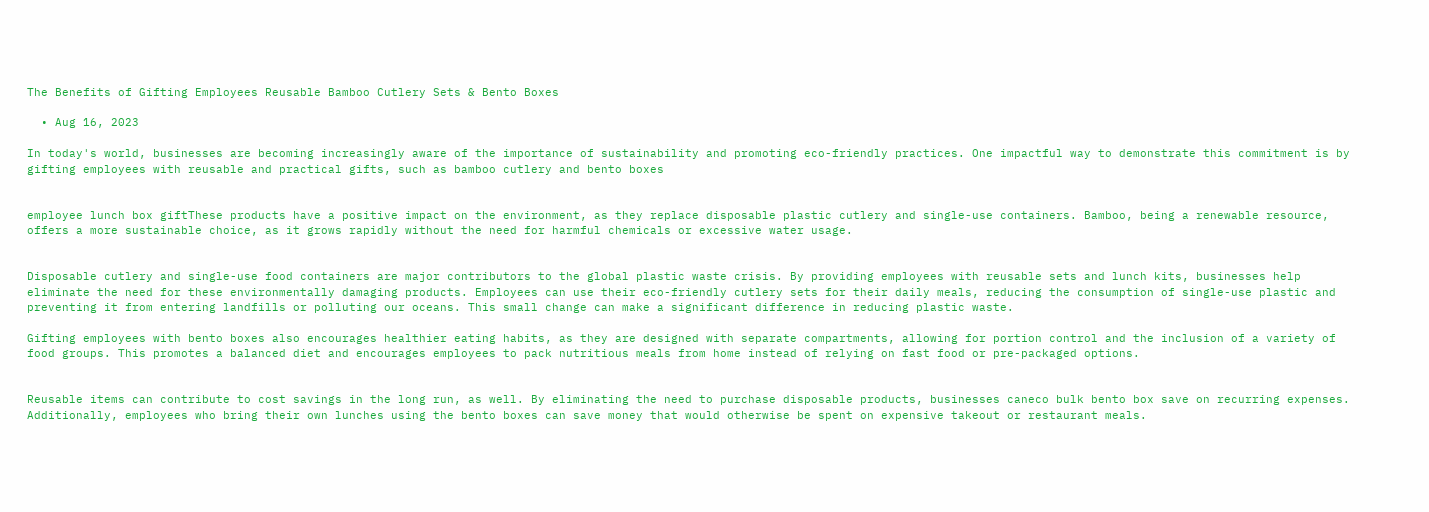The Benefits of Gifting Employees Reusable Bamboo Cutlery Sets & Bento Boxes

  • Aug 16, 2023

In today's world, businesses are becoming increasingly aware of the importance of sustainability and promoting eco-friendly practices. One impactful way to demonstrate this commitment is by gifting employees with reusable and practical gifts, such as bamboo cutlery and bento boxes


employee lunch box giftThese products have a positive impact on the environment, as they replace disposable plastic cutlery and single-use containers. Bamboo, being a renewable resource, offers a more sustainable choice, as it grows rapidly without the need for harmful chemicals or excessive water usage.


Disposable cutlery and single-use food containers are major contributors to the global plastic waste crisis. By providing employees with reusable sets and lunch kits, businesses help eliminate the need for these environmentally damaging products. Employees can use their eco-friendly cutlery sets for their daily meals, reducing the consumption of single-use plastic and preventing it from entering landfills or polluting our oceans. This small change can make a significant difference in reducing plastic waste.

Gifting employees with bento boxes also encourages healthier eating habits, as they are designed with separate compartments, allowing for portion control and the inclusion of a variety of food groups. This promotes a balanced diet and encourages employees to pack nutritious meals from home instead of relying on fast food or pre-packaged options.


Reusable items can contribute to cost savings in the long run, as well. By eliminating the need to purchase disposable products, businesses caneco bulk bento box save on recurring expenses. Additionally, employees who bring their own lunches using the bento boxes can save money that would otherwise be spent on expensive takeout or restaurant meals.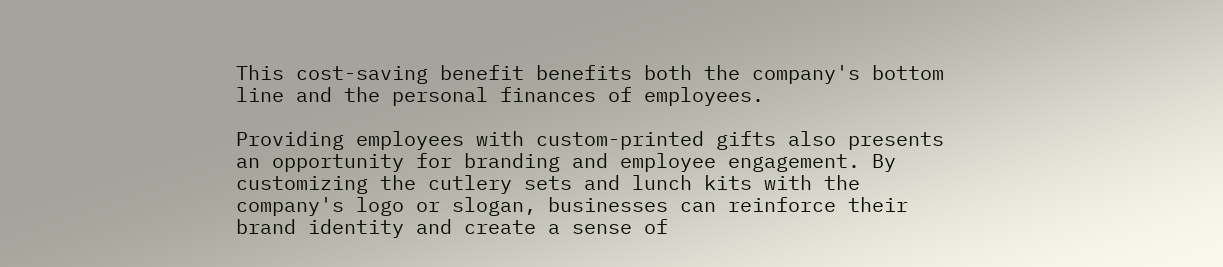This cost-saving benefit benefits both the company's bottom line and the personal finances of employees.

Providing employees with custom-printed gifts also presents an opportunity for branding and employee engagement. By customizing the cutlery sets and lunch kits with the company's logo or slogan, businesses can reinforce their brand identity and create a sense of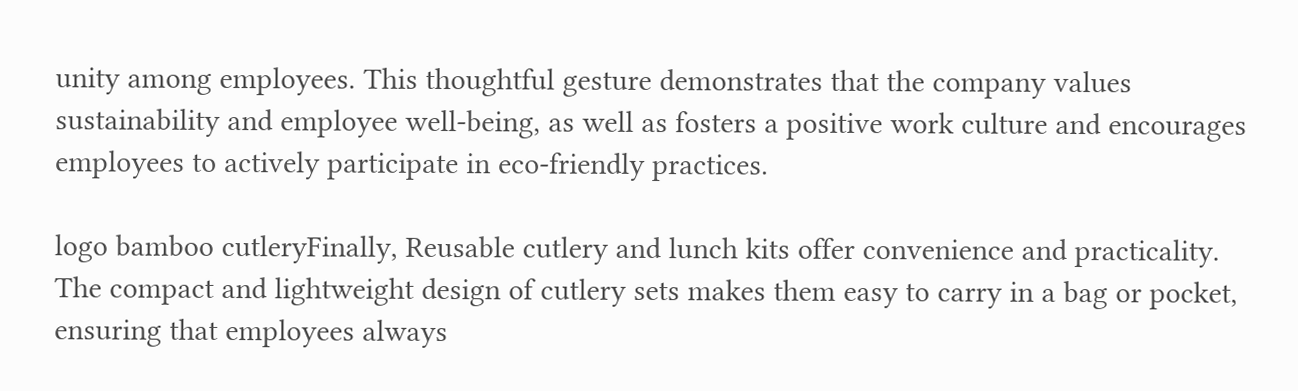unity among employees. This thoughtful gesture demonstrates that the company values sustainability and employee well-being, as well as fosters a positive work culture and encourages employees to actively participate in eco-friendly practices.

logo bamboo cutleryFinally, Reusable cutlery and lunch kits offer convenience and practicality. The compact and lightweight design of cutlery sets makes them easy to carry in a bag or pocket, ensuring that employees always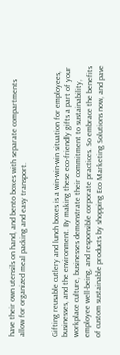have their own utensils on hand, and bento boxes with separate compartments allow for organized meal packing and easy transport.


Gifting reusable cutlery and lunch boxes is a win-win-win situation for employees, businesses, and the environment. By making these eco-friendly gifts a part of your workplace culture, businesses demonstrate their commitment to sustainability, employee well-being, and responsible corporate practices. So embrace the benefits of custom sustainable products by shopping Eco Marketing Solutions now, and pave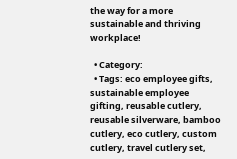the way for a more sustainable and thriving workplace!

  • Category:
  • Tags: eco employee gifts, sustainable employee gifting, reusable cutlery, reusable silverware, bamboo cutlery, eco cutlery, custom cutlery, travel cutlery set,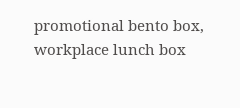promotional bento box, workplace lunch box